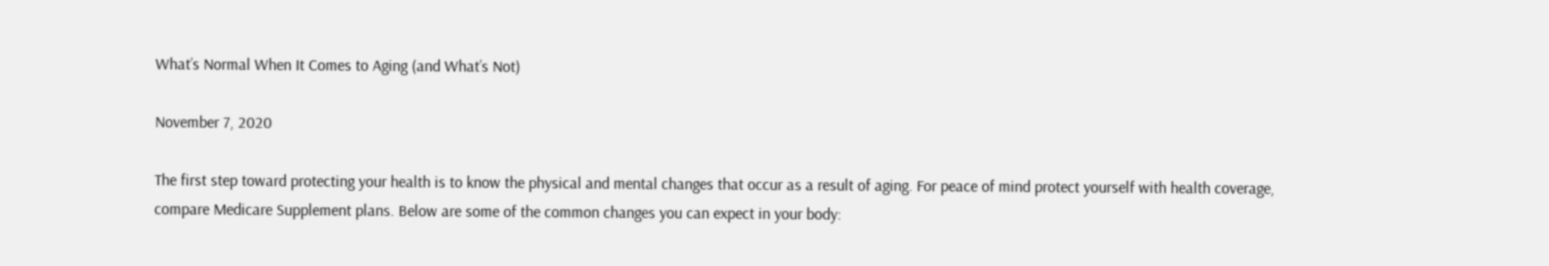What’s Normal When It Comes to Aging (and What’s Not)

November 7, 2020

The first step toward protecting your health is to know the physical and mental changes that occur as a result of aging. For peace of mind protect yourself with health coverage, compare Medicare Supplement plans. Below are some of the common changes you can expect in your body: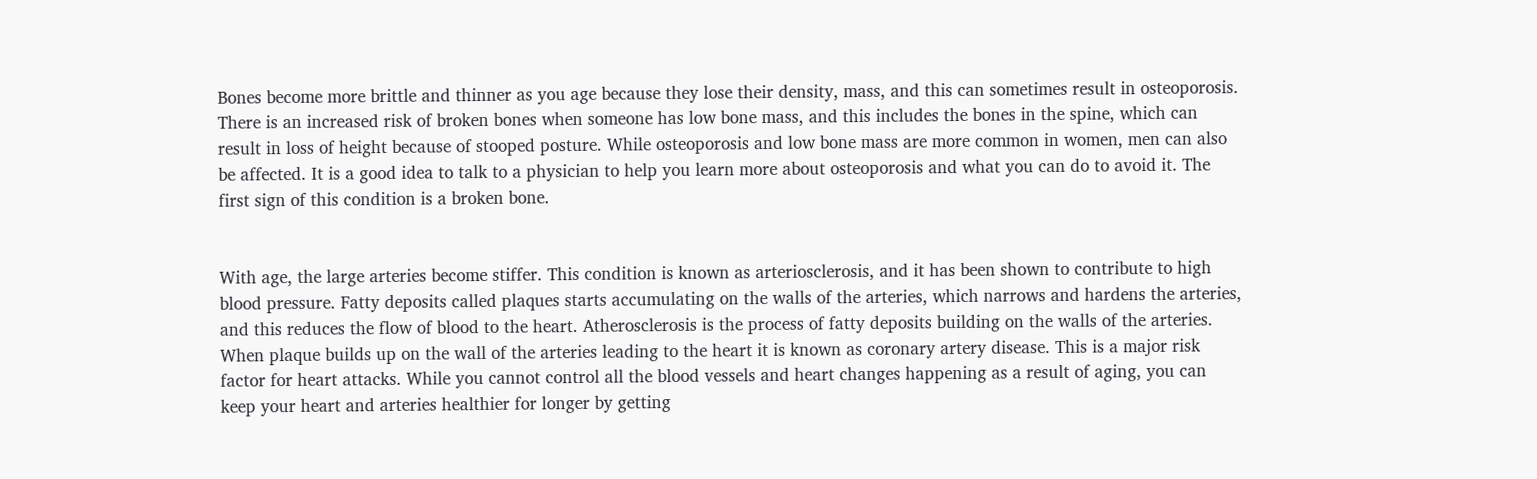Bones become more brittle and thinner as you age because they lose their density, mass, and this can sometimes result in osteoporosis. There is an increased risk of broken bones when someone has low bone mass, and this includes the bones in the spine, which can result in loss of height because of stooped posture. While osteoporosis and low bone mass are more common in women, men can also be affected. It is a good idea to talk to a physician to help you learn more about osteoporosis and what you can do to avoid it. The first sign of this condition is a broken bone.


With age, the large arteries become stiffer. This condition is known as arteriosclerosis, and it has been shown to contribute to high blood pressure. Fatty deposits called plaques starts accumulating on the walls of the arteries, which narrows and hardens the arteries, and this reduces the flow of blood to the heart. Atherosclerosis is the process of fatty deposits building on the walls of the arteries. When plaque builds up on the wall of the arteries leading to the heart it is known as coronary artery disease. This is a major risk factor for heart attacks. While you cannot control all the blood vessels and heart changes happening as a result of aging, you can keep your heart and arteries healthier for longer by getting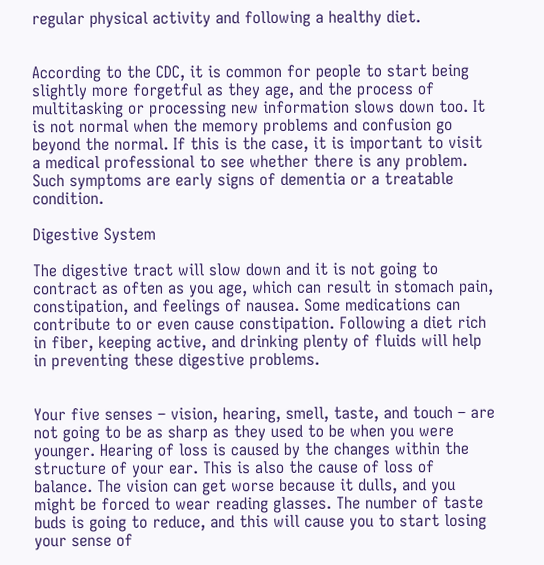regular physical activity and following a healthy diet.


According to the CDC, it is common for people to start being slightly more forgetful as they age, and the process of multitasking or processing new information slows down too. It is not normal when the memory problems and confusion go beyond the normal. If this is the case, it is important to visit a medical professional to see whether there is any problem. Such symptoms are early signs of dementia or a treatable condition.

Digestive System

The digestive tract will slow down and it is not going to contract as often as you age, which can result in stomach pain, constipation, and feelings of nausea. Some medications can contribute to or even cause constipation. Following a diet rich in fiber, keeping active, and drinking plenty of fluids will help in preventing these digestive problems.


Your five senses – vision, hearing, smell, taste, and touch – are not going to be as sharp as they used to be when you were younger. Hearing of loss is caused by the changes within the structure of your ear. This is also the cause of loss of balance. The vision can get worse because it dulls, and you might be forced to wear reading glasses. The number of taste buds is going to reduce, and this will cause you to start losing your sense of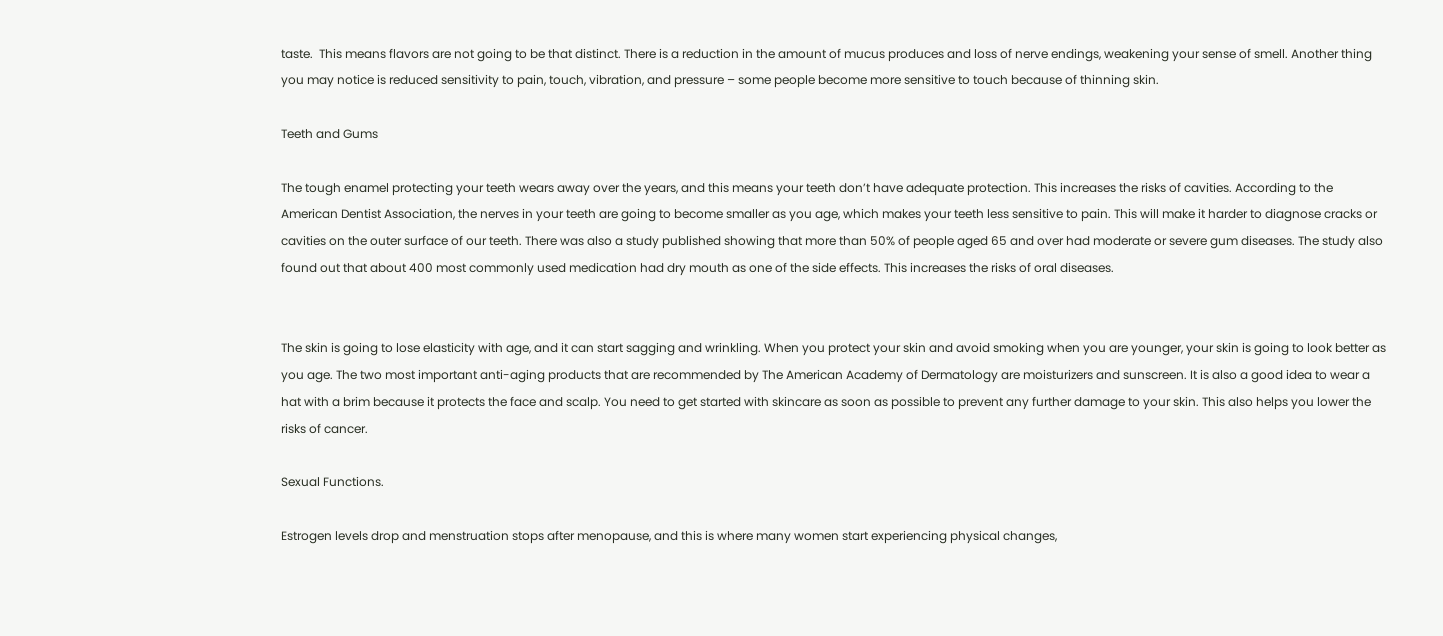taste.  This means flavors are not going to be that distinct. There is a reduction in the amount of mucus produces and loss of nerve endings, weakening your sense of smell. Another thing you may notice is reduced sensitivity to pain, touch, vibration, and pressure – some people become more sensitive to touch because of thinning skin.

Teeth and Gums

The tough enamel protecting your teeth wears away over the years, and this means your teeth don’t have adequate protection. This increases the risks of cavities. According to the American Dentist Association, the nerves in your teeth are going to become smaller as you age, which makes your teeth less sensitive to pain. This will make it harder to diagnose cracks or cavities on the outer surface of our teeth. There was also a study published showing that more than 50% of people aged 65 and over had moderate or severe gum diseases. The study also found out that about 400 most commonly used medication had dry mouth as one of the side effects. This increases the risks of oral diseases.


The skin is going to lose elasticity with age, and it can start sagging and wrinkling. When you protect your skin and avoid smoking when you are younger, your skin is going to look better as you age. The two most important anti-aging products that are recommended by The American Academy of Dermatology are moisturizers and sunscreen. It is also a good idea to wear a hat with a brim because it protects the face and scalp. You need to get started with skincare as soon as possible to prevent any further damage to your skin. This also helps you lower the risks of cancer.

Sexual Functions.

Estrogen levels drop and menstruation stops after menopause, and this is where many women start experiencing physical changes,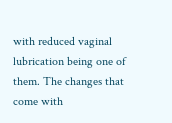with reduced vaginal lubrication being one of them. The changes that come with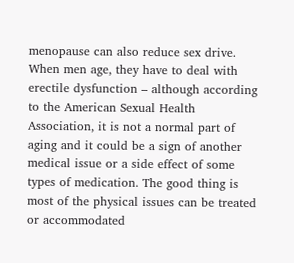menopause can also reduce sex drive. When men age, they have to deal with erectile dysfunction – although according to the American Sexual Health Association, it is not a normal part of aging and it could be a sign of another medical issue or a side effect of some types of medication. The good thing is most of the physical issues can be treated or accommodated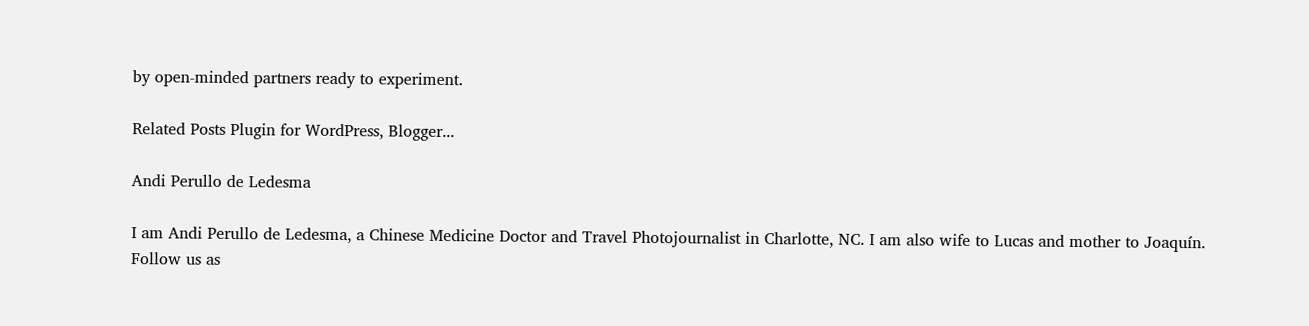by open-minded partners ready to experiment.

Related Posts Plugin for WordPress, Blogger...

Andi Perullo de Ledesma

I am Andi Perullo de Ledesma, a Chinese Medicine Doctor and Travel Photojournalist in Charlotte, NC. I am also wife to Lucas and mother to Joaquín. Follow us as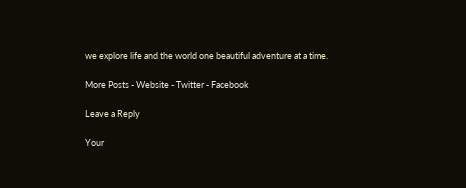we explore life and the world one beautiful adventure at a time.

More Posts - Website - Twitter - Facebook

Leave a Reply

Your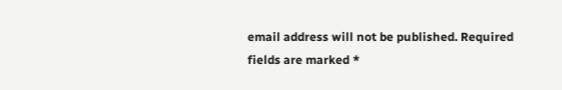email address will not be published. Required fields are marked *